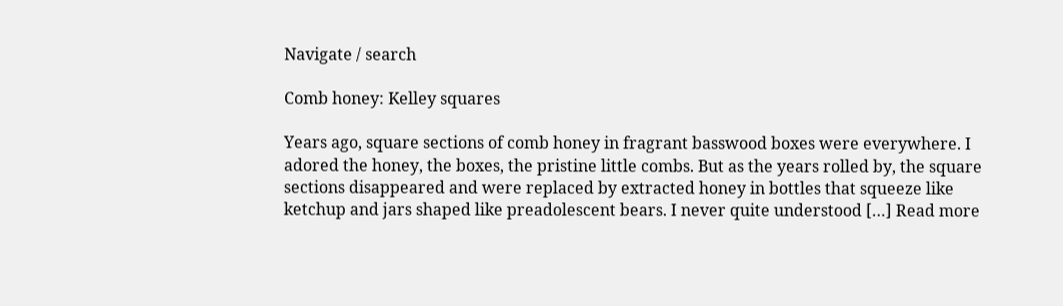Navigate / search

Comb honey: Kelley squares

Years ago, square sections of comb honey in fragrant basswood boxes were everywhere. I adored the honey, the boxes, the pristine little combs. But as the years rolled by, the square sections disappeared and were replaced by extracted honey in bottles that squeeze like ketchup and jars shaped like preadolescent bears. I never quite understood […] Read more